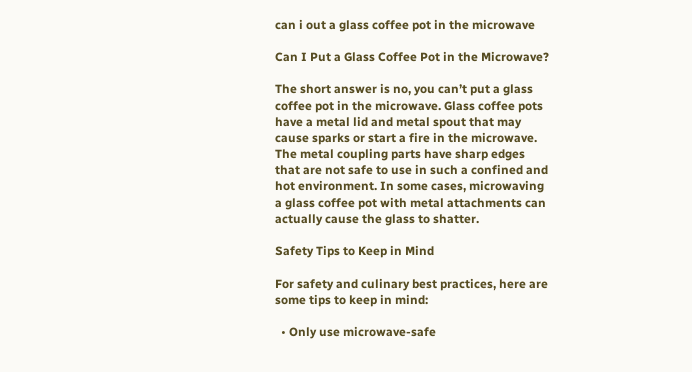can i out a glass coffee pot in the microwave

Can I Put a Glass Coffee Pot in the Microwave?

The short answer is no, you can’t put a glass coffee pot in the microwave. Glass coffee pots have a metal lid and metal spout that may cause sparks or start a fire in the microwave. The metal coupling parts have sharp edges that are not safe to use in such a confined and hot environment. In some cases, microwaving a glass coffee pot with metal attachments can actually cause the glass to shatter.

Safety Tips to Keep in Mind

For safety and culinary best practices, here are some tips to keep in mind:

  • Only use microwave-safe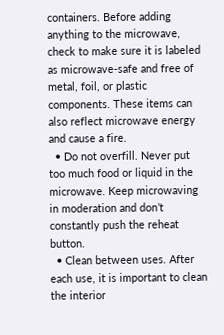containers. Before adding anything to the microwave, check to make sure it is labeled as microwave-safe and free of metal, foil, or plastic components. These items can also reflect microwave energy and cause a fire.
  • Do not overfill. Never put too much food or liquid in the microwave. Keep microwaving in moderation and don’t constantly push the reheat button.
  • Clean between uses. After each use, it is important to clean the interior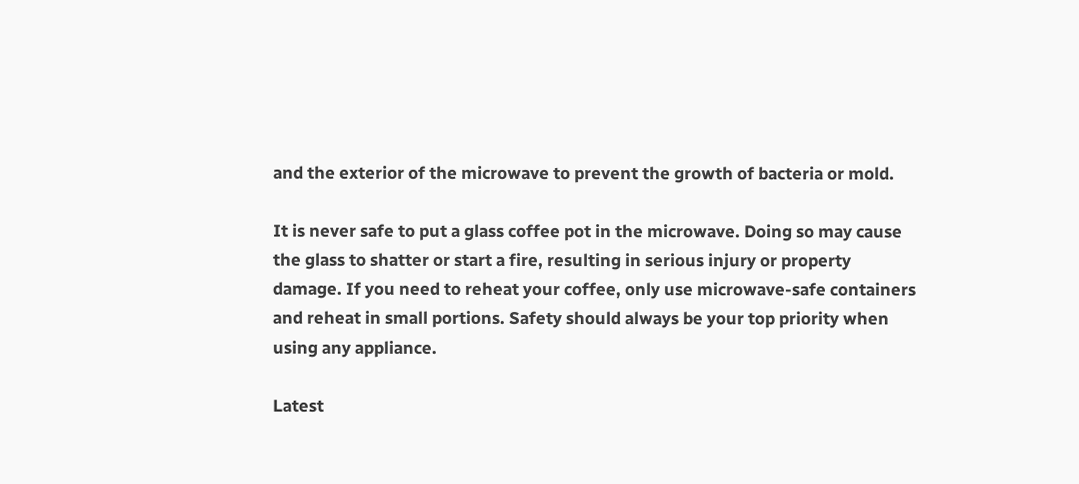and the exterior of the microwave to prevent the growth of bacteria or mold.

It is never safe to put a glass coffee pot in the microwave. Doing so may cause the glass to shatter or start a fire, resulting in serious injury or property damage. If you need to reheat your coffee, only use microwave-safe containers and reheat in small portions. Safety should always be your top priority when using any appliance.

Latest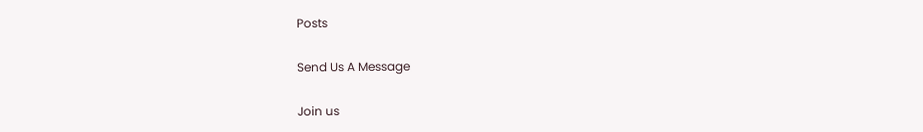Posts

Send Us A Message

Join us